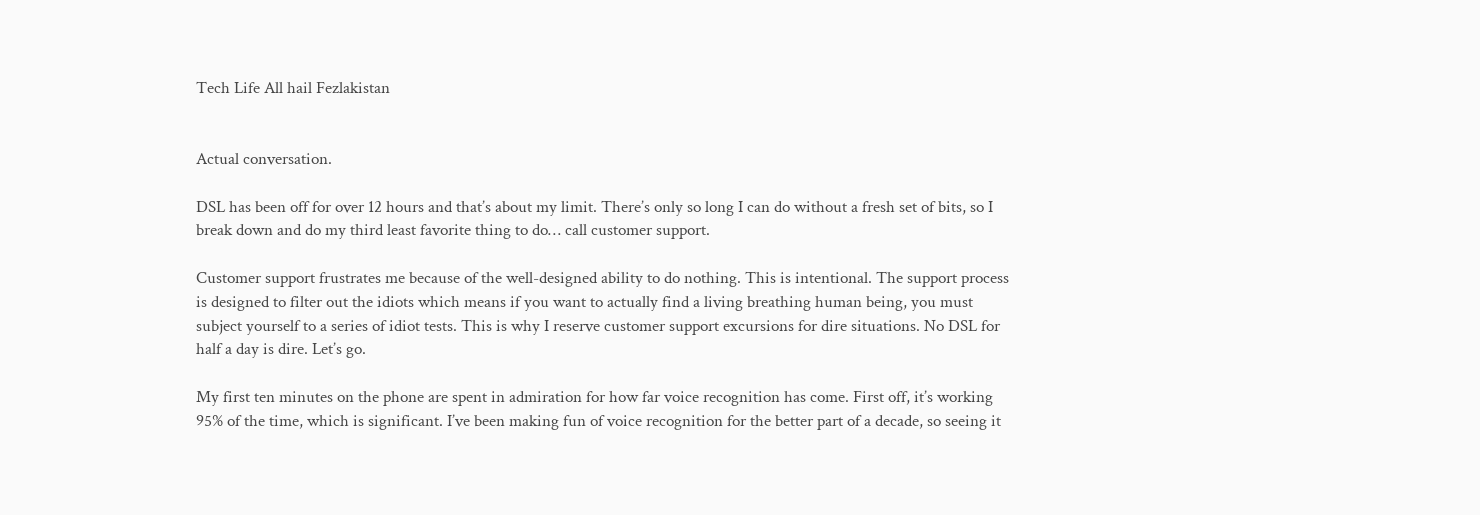Tech Life All hail Fezlakistan


Actual conversation.

DSL has been off for over 12 hours and that’s about my limit. There’s only so long I can do without a fresh set of bits, so I break down and do my third least favorite thing to do… call customer support.

Customer support frustrates me because of the well-designed ability to do nothing. This is intentional. The support process is designed to filter out the idiots which means if you want to actually find a living breathing human being, you must subject yourself to a series of idiot tests. This is why I reserve customer support excursions for dire situations. No DSL for half a day is dire. Let’s go.

My first ten minutes on the phone are spent in admiration for how far voice recognition has come. First off, it’s working 95% of the time, which is significant. I’ve been making fun of voice recognition for the better part of a decade, so seeing it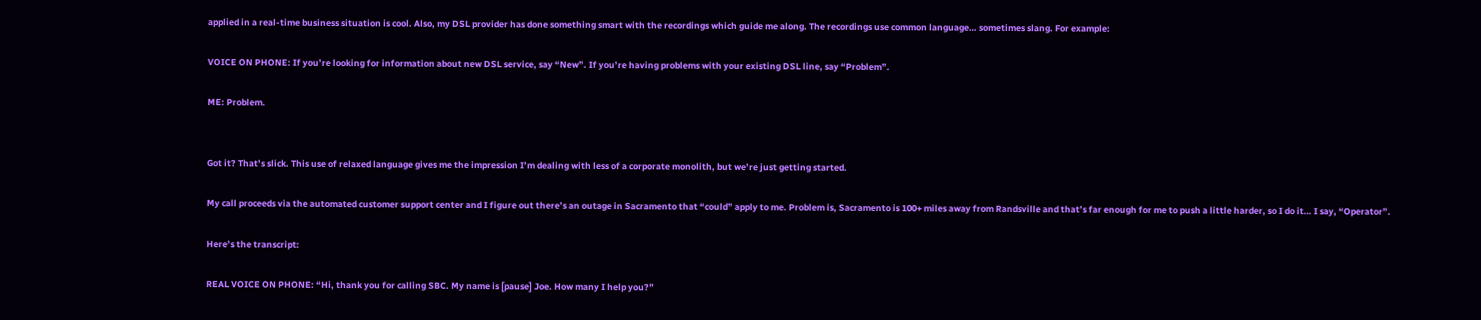applied in a real-time business situation is cool. Also, my DSL provider has done something smart with the recordings which guide me along. The recordings use common language… sometimes slang. For example:

VOICE ON PHONE: If you’re looking for information about new DSL service, say “New”. If you’re having problems with your existing DSL line, say “Problem”.

ME: Problem.


Got it? That’s slick. This use of relaxed language gives me the impression I’m dealing with less of a corporate monolith, but we’re just getting started.

My call proceeds via the automated customer support center and I figure out there’s an outage in Sacramento that “could” apply to me. Problem is, Sacramento is 100+ miles away from Randsville and that’s far enough for me to push a little harder, so I do it… I say, “Operator”.

Here’s the transcript:

REAL VOICE ON PHONE: “Hi, thank you for calling SBC. My name is [pause] Joe. How many I help you?”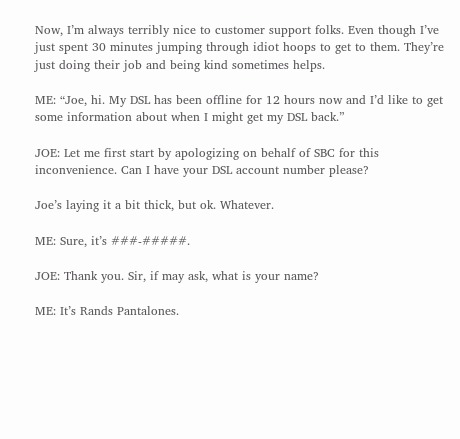Now, I’m always terribly nice to customer support folks. Even though I’ve just spent 30 minutes jumping through idiot hoops to get to them. They’re just doing their job and being kind sometimes helps.

ME: “Joe, hi. My DSL has been offline for 12 hours now and I’d like to get some information about when I might get my DSL back.”

JOE: Let me first start by apologizing on behalf of SBC for this inconvenience. Can I have your DSL account number please?

Joe’s laying it a bit thick, but ok. Whatever.

ME: Sure, it’s ###-#####.

JOE: Thank you. Sir, if may ask, what is your name?

ME: It’s Rands Pantalones.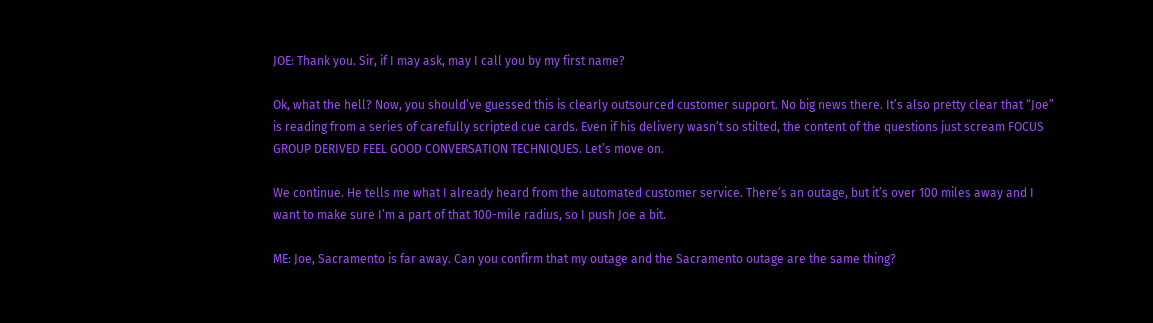JOE: Thank you. Sir, if I may ask, may I call you by my first name?

Ok, what the hell? Now, you should’ve guessed this is clearly outsourced customer support. No big news there. It’s also pretty clear that “Joe” is reading from a series of carefully scripted cue cards. Even if his delivery wasn’t so stilted, the content of the questions just scream FOCUS GROUP DERIVED FEEL GOOD CONVERSATION TECHNIQUES. Let’s move on.

We continue. He tells me what I already heard from the automated customer service. There’s an outage, but it’s over 100 miles away and I want to make sure I’m a part of that 100-mile radius, so I push Joe a bit.

ME: Joe, Sacramento is far away. Can you confirm that my outage and the Sacramento outage are the same thing?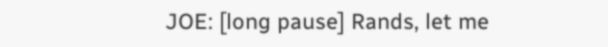JOE: [long pause] Rands, let me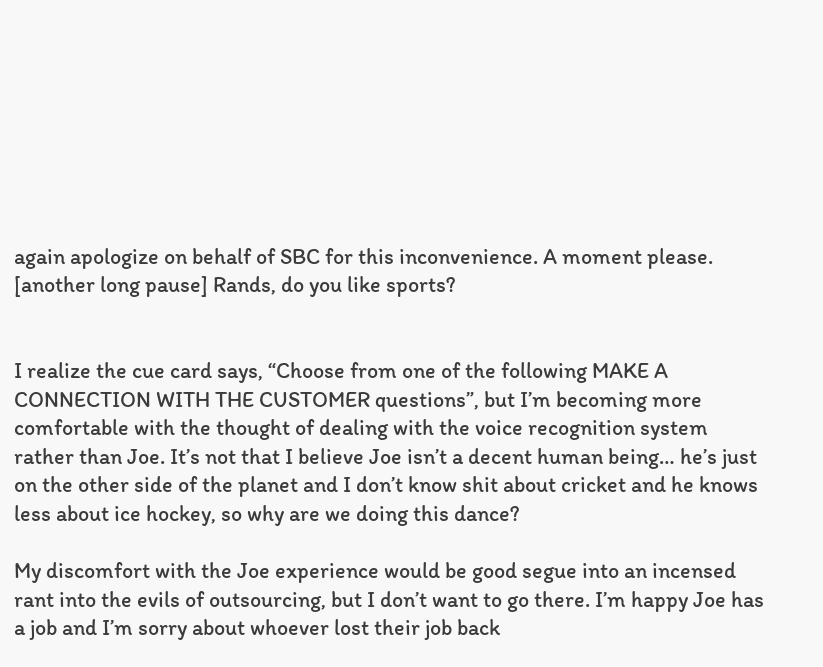again apologize on behalf of SBC for this inconvenience. A moment please. [another long pause] Rands, do you like sports?


I realize the cue card says, “Choose from one of the following MAKE A CONNECTION WITH THE CUSTOMER questions”, but I’m becoming more comfortable with the thought of dealing with the voice recognition system rather than Joe. It’s not that I believe Joe isn’t a decent human being… he’s just on the other side of the planet and I don’t know shit about cricket and he knows less about ice hockey, so why are we doing this dance?

My discomfort with the Joe experience would be good segue into an incensed rant into the evils of outsourcing, but I don’t want to go there. I’m happy Joe has a job and I’m sorry about whoever lost their job back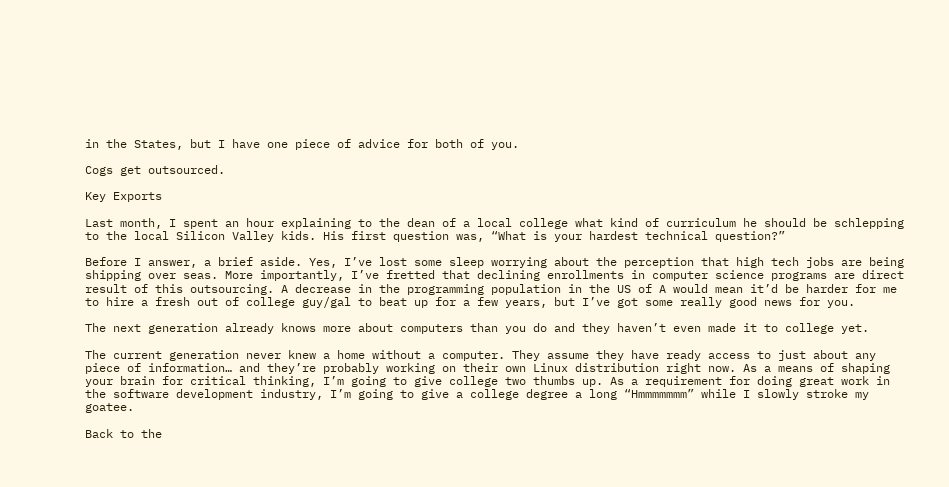in the States, but I have one piece of advice for both of you.

Cogs get outsourced.

Key Exports

Last month, I spent an hour explaining to the dean of a local college what kind of curriculum he should be schlepping to the local Silicon Valley kids. His first question was, “What is your hardest technical question?”

Before I answer, a brief aside. Yes, I’ve lost some sleep worrying about the perception that high tech jobs are being shipping over seas. More importantly, I’ve fretted that declining enrollments in computer science programs are direct result of this outsourcing. A decrease in the programming population in the US of A would mean it’d be harder for me to hire a fresh out of college guy/gal to beat up for a few years, but I’ve got some really good news for you.

The next generation already knows more about computers than you do and they haven’t even made it to college yet.

The current generation never knew a home without a computer. They assume they have ready access to just about any piece of information… and they’re probably working on their own Linux distribution right now. As a means of shaping your brain for critical thinking, I’m going to give college two thumbs up. As a requirement for doing great work in the software development industry, I’m going to give a college degree a long “Hmmmmmmm” while I slowly stroke my goatee.

Back to the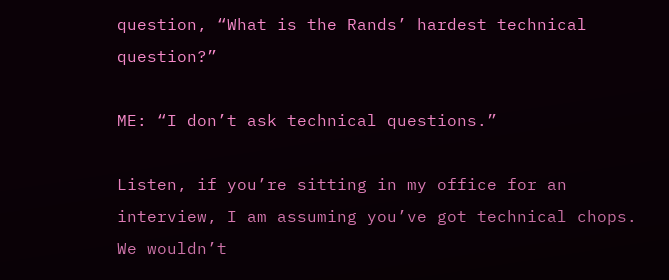question, “What is the Rands’ hardest technical question?”

ME: “I don’t ask technical questions.”

Listen, if you’re sitting in my office for an interview, I am assuming you’ve got technical chops. We wouldn’t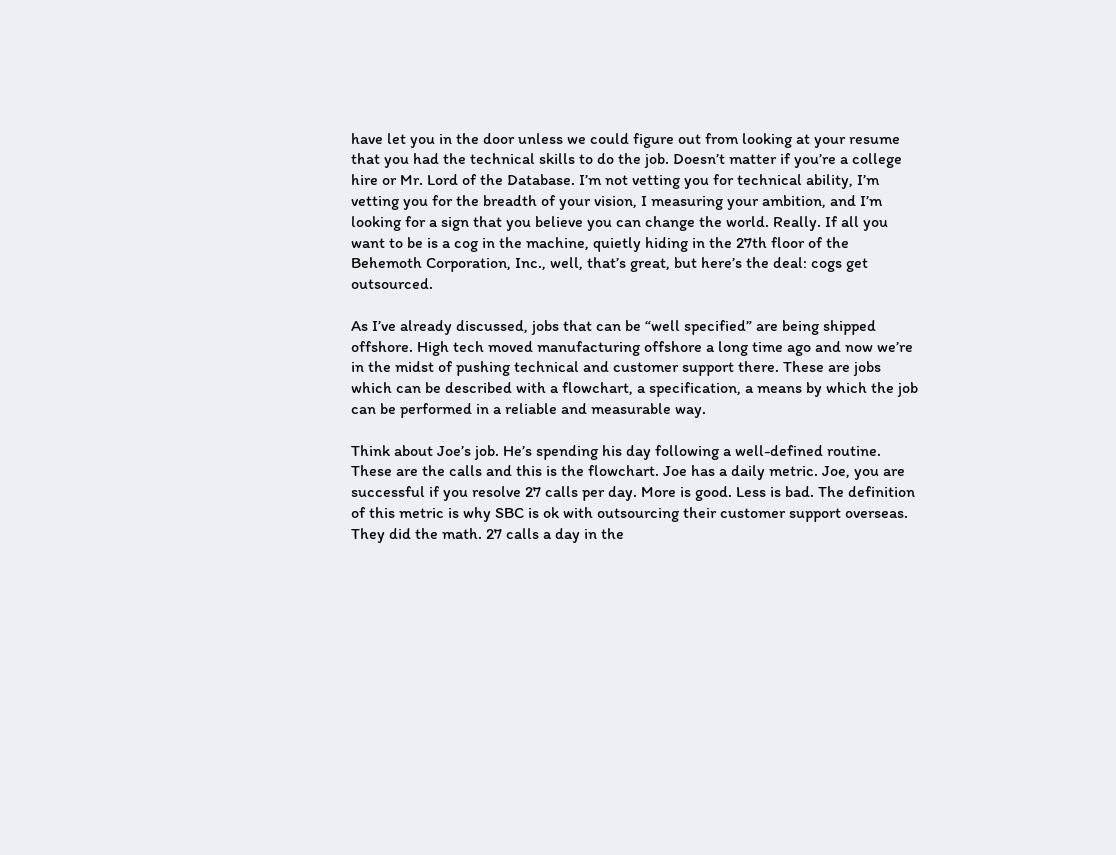have let you in the door unless we could figure out from looking at your resume that you had the technical skills to do the job. Doesn’t matter if you’re a college hire or Mr. Lord of the Database. I’m not vetting you for technical ability, I’m vetting you for the breadth of your vision, I measuring your ambition, and I’m looking for a sign that you believe you can change the world. Really. If all you want to be is a cog in the machine, quietly hiding in the 27th floor of the Behemoth Corporation, Inc., well, that’s great, but here’s the deal: cogs get outsourced.

As I’ve already discussed, jobs that can be “well specified” are being shipped offshore. High tech moved manufacturing offshore a long time ago and now we’re in the midst of pushing technical and customer support there. These are jobs which can be described with a flowchart, a specification, a means by which the job can be performed in a reliable and measurable way.

Think about Joe’s job. He’s spending his day following a well-defined routine. These are the calls and this is the flowchart. Joe has a daily metric. Joe, you are successful if you resolve 27 calls per day. More is good. Less is bad. The definition of this metric is why SBC is ok with outsourcing their customer support overseas. They did the math. 27 calls a day in the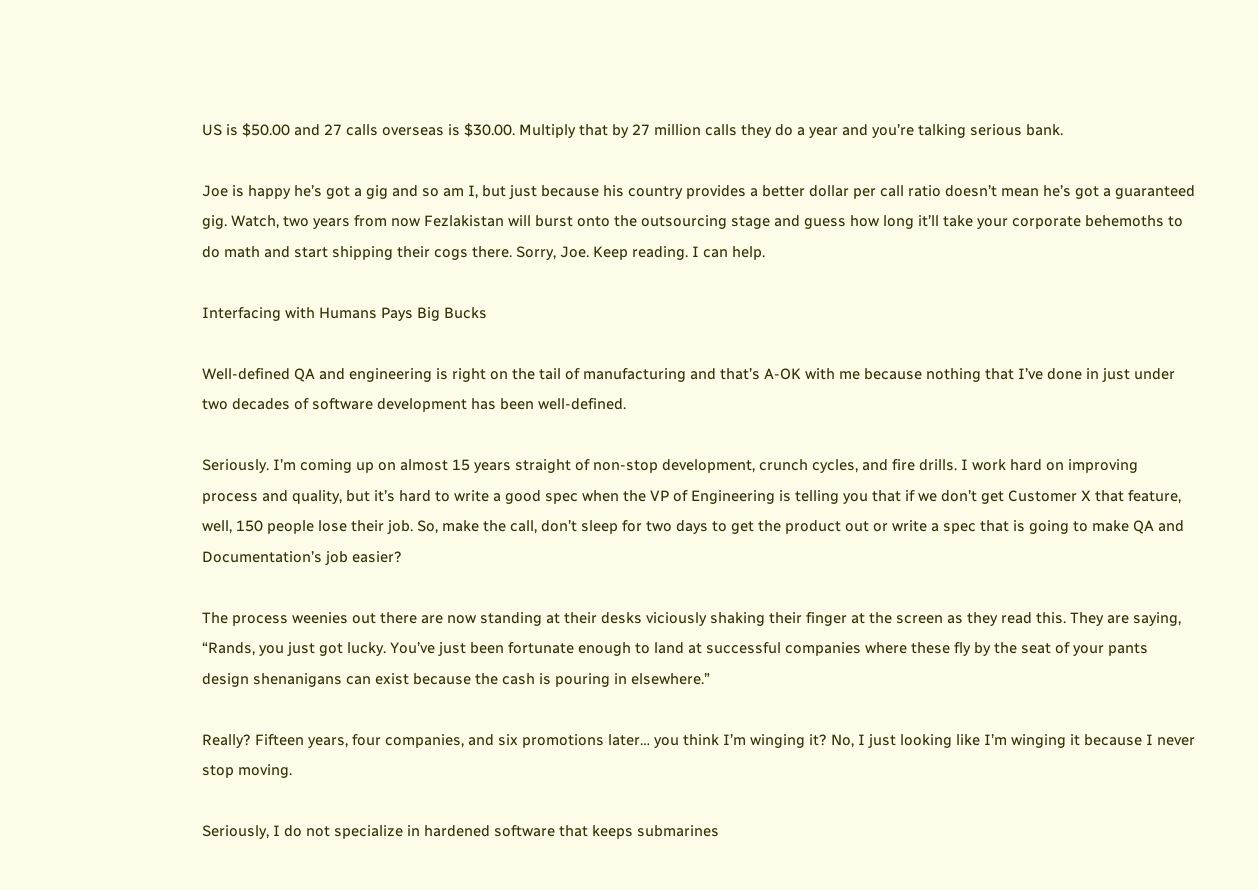US is $50.00 and 27 calls overseas is $30.00. Multiply that by 27 million calls they do a year and you’re talking serious bank.

Joe is happy he’s got a gig and so am I, but just because his country provides a better dollar per call ratio doesn’t mean he’s got a guaranteed gig. Watch, two years from now Fezlakistan will burst onto the outsourcing stage and guess how long it’ll take your corporate behemoths to do math and start shipping their cogs there. Sorry, Joe. Keep reading. I can help.

Interfacing with Humans Pays Big Bucks

Well-defined QA and engineering is right on the tail of manufacturing and that’s A-OK with me because nothing that I’ve done in just under two decades of software development has been well-defined.

Seriously. I’m coming up on almost 15 years straight of non-stop development, crunch cycles, and fire drills. I work hard on improving process and quality, but it’s hard to write a good spec when the VP of Engineering is telling you that if we don’t get Customer X that feature, well, 150 people lose their job. So, make the call, don’t sleep for two days to get the product out or write a spec that is going to make QA and Documentation’s job easier?

The process weenies out there are now standing at their desks viciously shaking their finger at the screen as they read this. They are saying, “Rands, you just got lucky. You’ve just been fortunate enough to land at successful companies where these fly by the seat of your pants design shenanigans can exist because the cash is pouring in elsewhere.”

Really? Fifteen years, four companies, and six promotions later… you think I’m winging it? No, I just looking like I’m winging it because I never stop moving.

Seriously, I do not specialize in hardened software that keeps submarines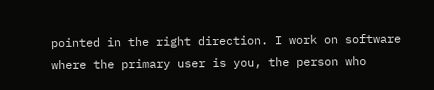pointed in the right direction. I work on software where the primary user is you, the person who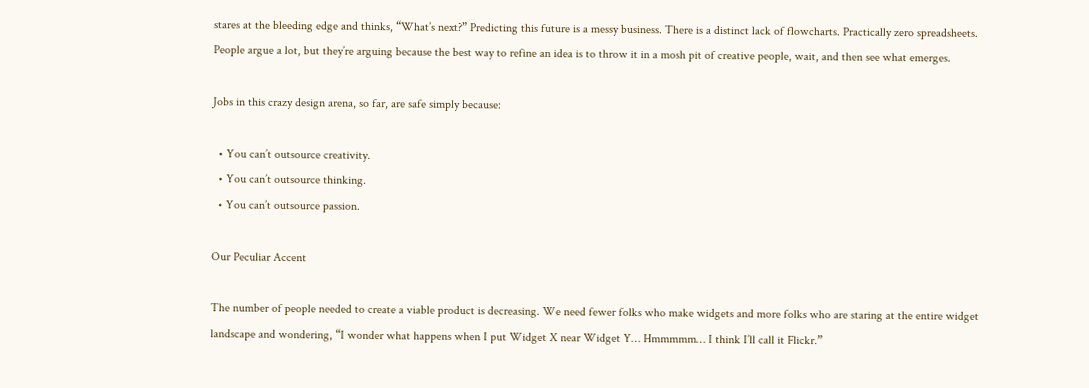stares at the bleeding edge and thinks, “What’s next?” Predicting this future is a messy business. There is a distinct lack of flowcharts. Practically zero spreadsheets. People argue a lot, but they’re arguing because the best way to refine an idea is to throw it in a mosh pit of creative people, wait, and then see what emerges.

Jobs in this crazy design arena, so far, are safe simply because:

  • You can’t outsource creativity.
  • You can’t outsource thinking.
  • You can’t outsource passion.

Our Peculiar Accent

The number of people needed to create a viable product is decreasing. We need fewer folks who make widgets and more folks who are staring at the entire widget landscape and wondering, “I wonder what happens when I put Widget X near Widget Y… Hmmmmm… I think I’ll call it Flickr.”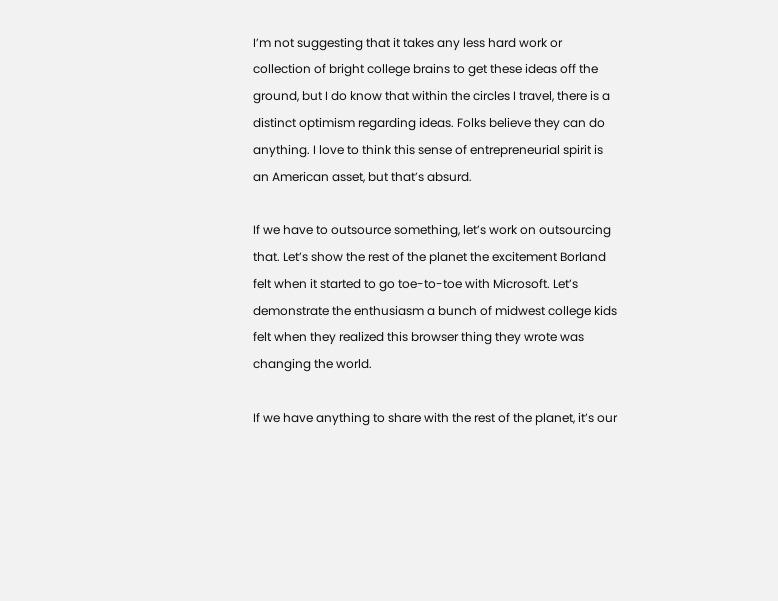I’m not suggesting that it takes any less hard work or collection of bright college brains to get these ideas off the ground, but I do know that within the circles I travel, there is a distinct optimism regarding ideas. Folks believe they can do anything. I love to think this sense of entrepreneurial spirit is an American asset, but that’s absurd.

If we have to outsource something, let’s work on outsourcing that. Let’s show the rest of the planet the excitement Borland felt when it started to go toe-to-toe with Microsoft. Let’s demonstrate the enthusiasm a bunch of midwest college kids felt when they realized this browser thing they wrote was changing the world.

If we have anything to share with the rest of the planet, it’s our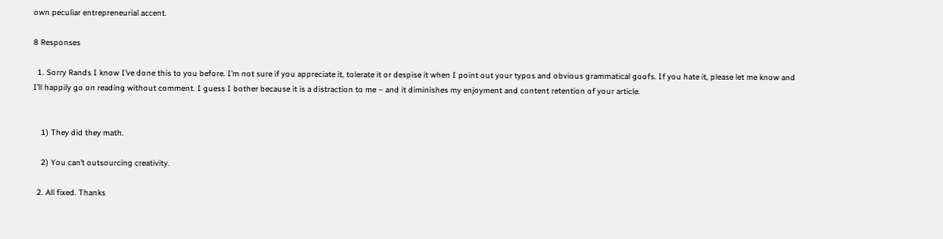own peculiar entrepreneurial accent.

8 Responses

  1. Sorry Rands I know I’ve done this to you before. I’m not sure if you appreciate it, tolerate it or despise it when I point out your typos and obvious grammatical goofs. If you hate it, please let me know and I’ll happily go on reading without comment. I guess I bother because it is a distraction to me – and it diminishes my enjoyment and content retention of your article.


    1) They did they math.

    2) You can’t outsourcing creativity.

  2. All fixed. Thanks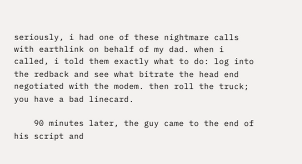seriously, i had one of these nightmare calls with earthlink on behalf of my dad. when i called, i told them exactly what to do: log into the redback and see what bitrate the head end negotiated with the modem. then roll the truck; you have a bad linecard.

    90 minutes later, the guy came to the end of his script and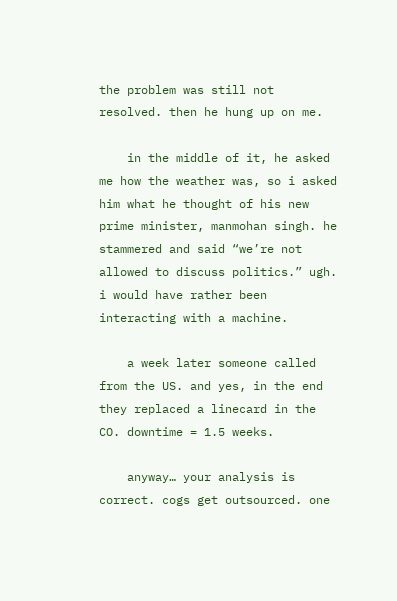the problem was still not resolved. then he hung up on me.

    in the middle of it, he asked me how the weather was, so i asked him what he thought of his new prime minister, manmohan singh. he stammered and said “we’re not allowed to discuss politics.” ugh. i would have rather been interacting with a machine.

    a week later someone called from the US. and yes, in the end they replaced a linecard in the CO. downtime = 1.5 weeks.

    anyway… your analysis is correct. cogs get outsourced. one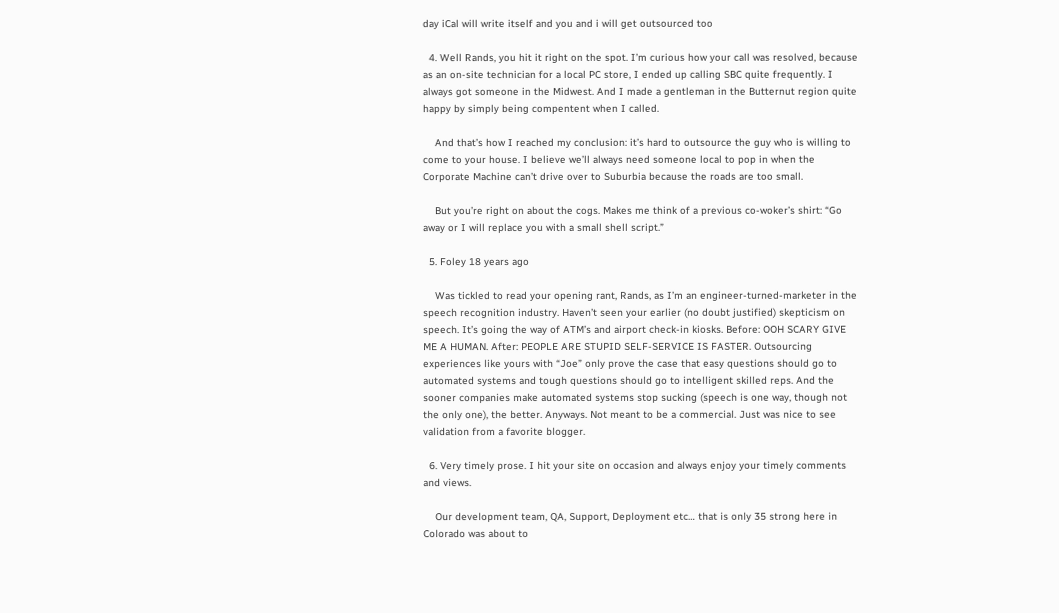day iCal will write itself and you and i will get outsourced too

  4. Well Rands, you hit it right on the spot. I’m curious how your call was resolved, because as an on-site technician for a local PC store, I ended up calling SBC quite frequently. I always got someone in the Midwest. And I made a gentleman in the Butternut region quite happy by simply being compentent when I called.

    And that’s how I reached my conclusion: it’s hard to outsource the guy who is willing to come to your house. I believe we’ll always need someone local to pop in when the Corporate Machine can’t drive over to Suburbia because the roads are too small.

    But you’re right on about the cogs. Makes me think of a previous co-woker’s shirt: “Go away or I will replace you with a small shell script.”

  5. Foley 18 years ago

    Was tickled to read your opening rant, Rands, as I’m an engineer-turned-marketer in the speech recognition industry. Haven’t seen your earlier (no doubt justified) skepticism on speech. It’s going the way of ATM’s and airport check-in kiosks. Before: OOH SCARY GIVE ME A HUMAN. After: PEOPLE ARE STUPID SELF-SERVICE IS FASTER. Outsourcing experiences like yours with “Joe” only prove the case that easy questions should go to automated systems and tough questions should go to intelligent skilled reps. And the sooner companies make automated systems stop sucking (speech is one way, though not the only one), the better. Anyways. Not meant to be a commercial. Just was nice to see validation from a favorite blogger.

  6. Very timely prose. I hit your site on occasion and always enjoy your timely comments and views.

    Our development team, QA, Support, Deployment etc… that is only 35 strong here in Colorado was about to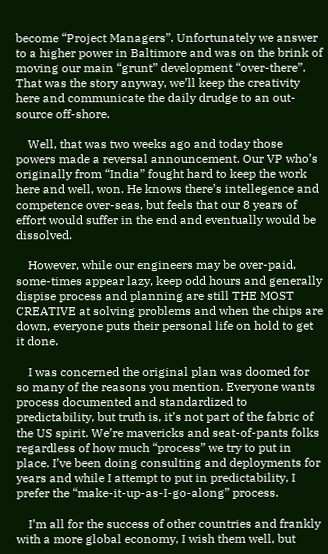become “Project Managers”. Unfortunately we answer to a higher power in Baltimore and was on the brink of moving our main “grunt” development “over-there”. That was the story anyway, we’ll keep the creativity here and communicate the daily drudge to an out-source off-shore.

    Well, that was two weeks ago and today those powers made a reversal announcement. Our VP who’s originally from “India” fought hard to keep the work here and well, won. He knows there’s intellegence and competence over-seas, but feels that our 8 years of effort would suffer in the end and eventually would be dissolved.

    However, while our engineers may be over-paid, some-times appear lazy, keep odd hours and generally dispise process and planning are still THE MOST CREATIVE at solving problems and when the chips are down, everyone puts their personal life on hold to get it done.

    I was concerned the original plan was doomed for so many of the reasons you mention. Everyone wants process documented and standardized to predictability, but truth is, it’s not part of the fabric of the US spirit. We’re mavericks and seat-of-pants folks regardless of how much “process” we try to put in place. I’ve been doing consulting and deployments for years and while I attempt to put in predictability, I prefer the “make-it-up-as-I-go-along” process.

    I’m all for the success of other countries and frankly with a more global economy, I wish them well, but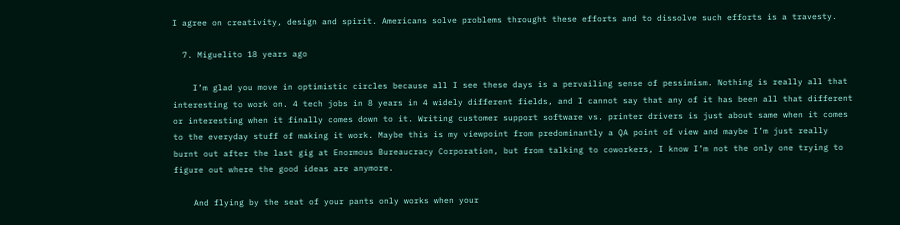I agree on creativity, design and spirit. Americans solve problems throught these efforts and to dissolve such efforts is a travesty.

  7. Miguelito 18 years ago

    I’m glad you move in optimistic circles because all I see these days is a pervailing sense of pessimism. Nothing is really all that interesting to work on. 4 tech jobs in 8 years in 4 widely different fields, and I cannot say that any of it has been all that different or interesting when it finally comes down to it. Writing customer support software vs. printer drivers is just about same when it comes to the everyday stuff of making it work. Maybe this is my viewpoint from predominantly a QA point of view and maybe I’m just really burnt out after the last gig at Enormous Bureaucracy Corporation, but from talking to coworkers, I know I’m not the only one trying to figure out where the good ideas are anymore.

    And flying by the seat of your pants only works when your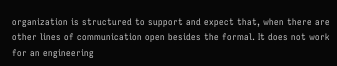organization is structured to support and expect that, when there are other lines of communication open besides the formal. It does not work for an engineering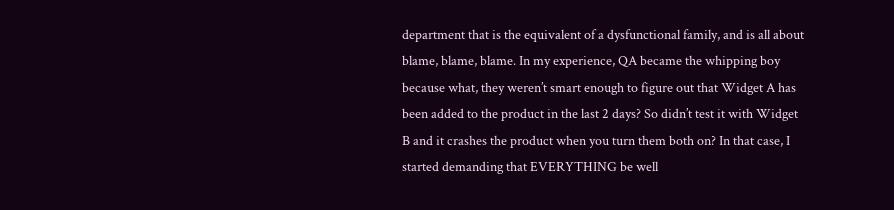department that is the equivalent of a dysfunctional family, and is all about blame, blame, blame. In my experience, QA became the whipping boy because what, they weren’t smart enough to figure out that Widget A has been added to the product in the last 2 days? So didn’t test it with Widget B and it crashes the product when you turn them both on? In that case, I started demanding that EVERYTHING be well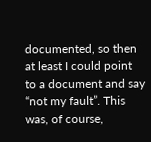documented, so then at least I could point to a document and say “not my fault”. This was, of course,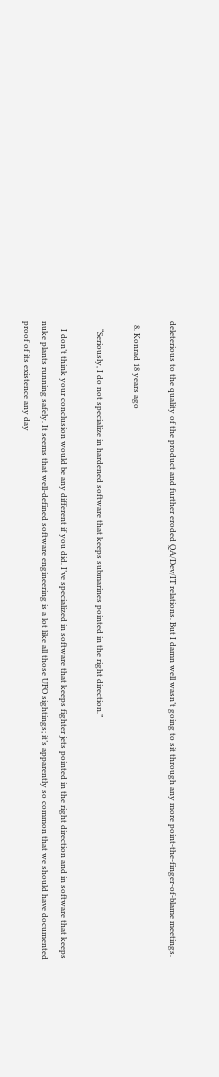deleterious to the quality of the product and further eroded QA/Dev/IT relations. But I damn well wasn’t going to sit through any more point-the-finger-of-blame meetings.

  8. Konrad 18 years ago

    “Seriously, I do not specialize in hardened software that keeps submarines pointed in the right direction.”

    I don’t think your conclusion would be any different if you did. I’ve specialized in software that keeps fighter jets pointed in the right direction and in software that keeps nuke plants running safely. It seems that well-defined software engineering is a lot like all those UFO sightings; it’s apparently so common that we should have documented proof of its existence any day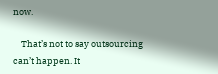now.

    That’s not to say outsourcing can’t happen. It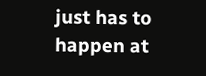just has to happen at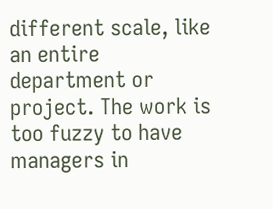different scale, like an entire department or project. The work is too fuzzy to have managers in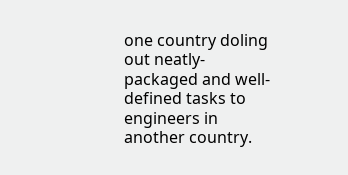one country doling out neatly-packaged and well-defined tasks to engineers in another country.